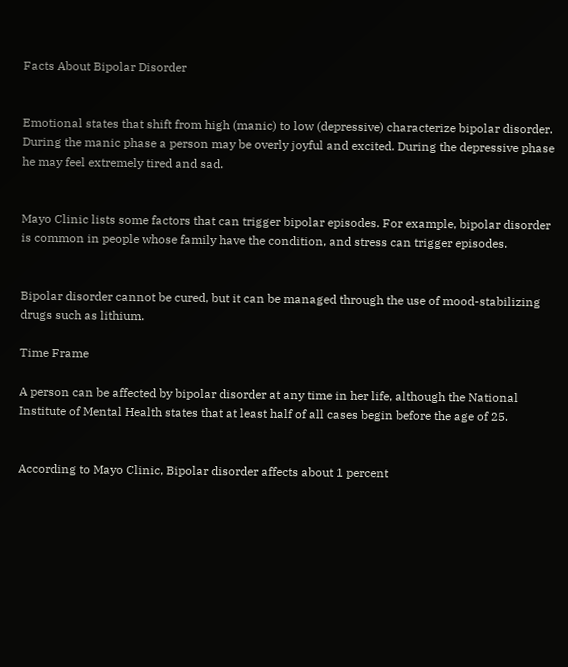Facts About Bipolar Disorder


Emotional states that shift from high (manic) to low (depressive) characterize bipolar disorder. During the manic phase a person may be overly joyful and excited. During the depressive phase he may feel extremely tired and sad.


Mayo Clinic lists some factors that can trigger bipolar episodes. For example, bipolar disorder is common in people whose family have the condition, and stress can trigger episodes.


Bipolar disorder cannot be cured, but it can be managed through the use of mood-stabilizing drugs such as lithium.

Time Frame

A person can be affected by bipolar disorder at any time in her life, although the National Institute of Mental Health states that at least half of all cases begin before the age of 25.


According to Mayo Clinic, Bipolar disorder affects about 1 percent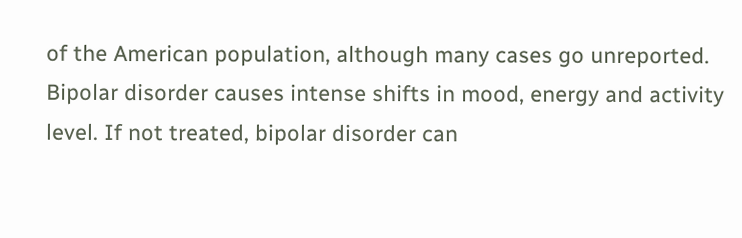of the American population, although many cases go unreported. Bipolar disorder causes intense shifts in mood, energy and activity level. If not treated, bipolar disorder can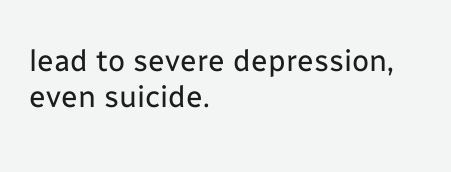lead to severe depression, even suicide.